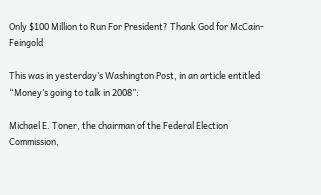Only $100 Million to Run For President? Thank God for McCain-Feingold

This was in yesterday’s Washington Post, in an article entitled “Money’s going to talk in 2008”:

Michael E. Toner, the chairman of the Federal Election Commission,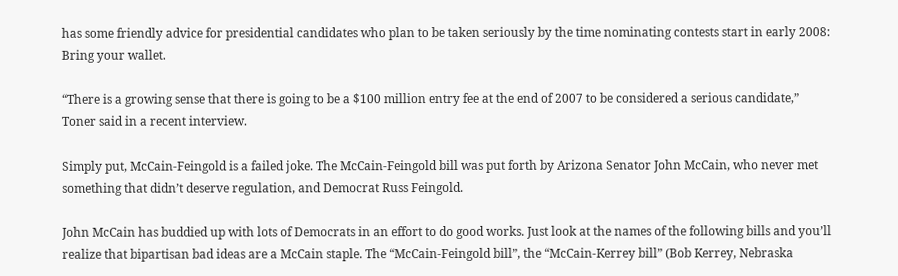has some friendly advice for presidential candidates who plan to be taken seriously by the time nominating contests start in early 2008: Bring your wallet.

“There is a growing sense that there is going to be a $100 million entry fee at the end of 2007 to be considered a serious candidate,” Toner said in a recent interview.

Simply put, McCain-Feingold is a failed joke. The McCain-Feingold bill was put forth by Arizona Senator John McCain, who never met something that didn’t deserve regulation, and Democrat Russ Feingold.

John McCain has buddied up with lots of Democrats in an effort to do good works. Just look at the names of the following bills and you’ll realize that bipartisan bad ideas are a McCain staple. The “McCain-Feingold bill”, the “McCain-Kerrey bill” (Bob Kerrey, Nebraska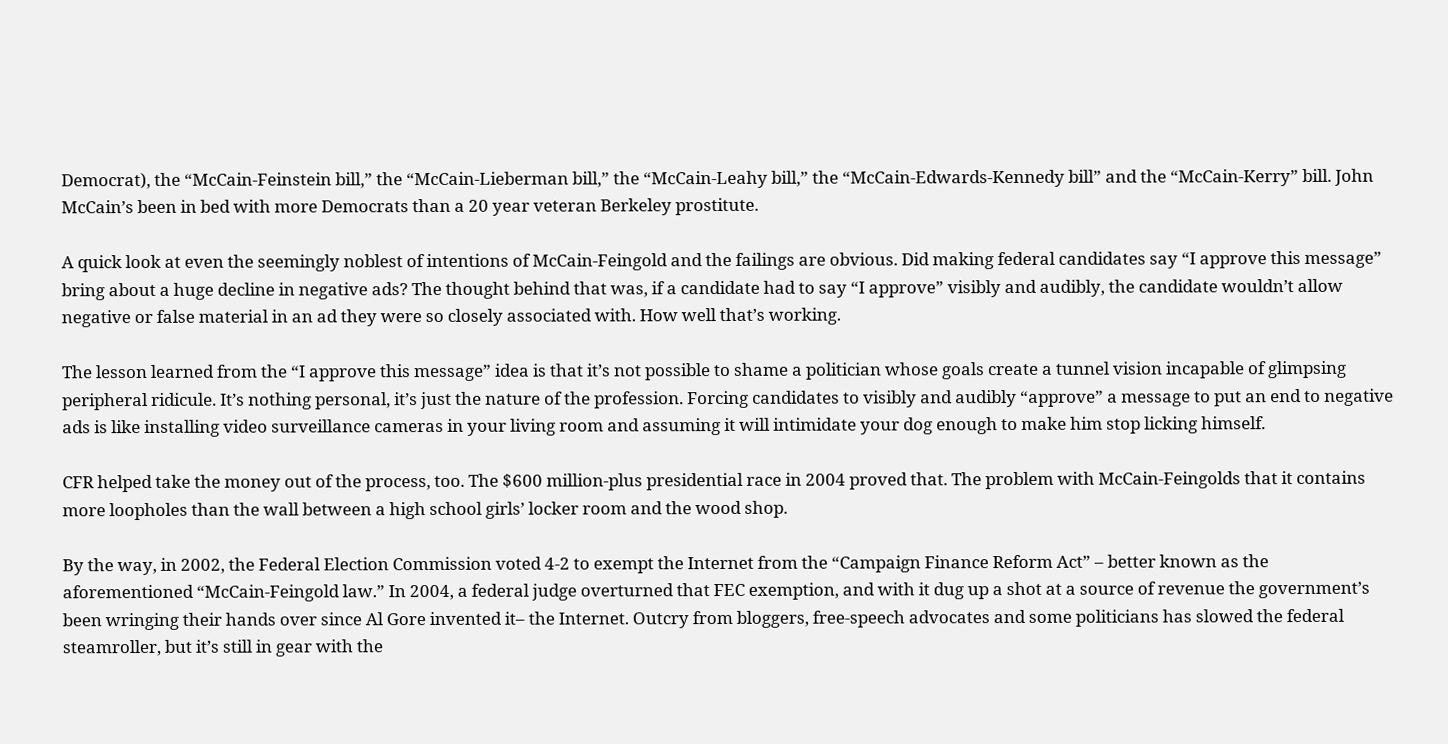Democrat), the “McCain-Feinstein bill,” the “McCain-Lieberman bill,” the “McCain-Leahy bill,” the “McCain-Edwards-Kennedy bill” and the “McCain-Kerry” bill. John McCain’s been in bed with more Democrats than a 20 year veteran Berkeley prostitute.

A quick look at even the seemingly noblest of intentions of McCain-Feingold and the failings are obvious. Did making federal candidates say “I approve this message” bring about a huge decline in negative ads? The thought behind that was, if a candidate had to say “I approve” visibly and audibly, the candidate wouldn’t allow negative or false material in an ad they were so closely associated with. How well that’s working.

The lesson learned from the “I approve this message” idea is that it’s not possible to shame a politician whose goals create a tunnel vision incapable of glimpsing peripheral ridicule. It’s nothing personal, it’s just the nature of the profession. Forcing candidates to visibly and audibly “approve” a message to put an end to negative ads is like installing video surveillance cameras in your living room and assuming it will intimidate your dog enough to make him stop licking himself.

CFR helped take the money out of the process, too. The $600 million-plus presidential race in 2004 proved that. The problem with McCain-Feingolds that it contains more loopholes than the wall between a high school girls’ locker room and the wood shop.

By the way, in 2002, the Federal Election Commission voted 4-2 to exempt the Internet from the “Campaign Finance Reform Act” – better known as the aforementioned “McCain-Feingold law.” In 2004, a federal judge overturned that FEC exemption, and with it dug up a shot at a source of revenue the government’s been wringing their hands over since Al Gore invented it– the Internet. Outcry from bloggers, free-speech advocates and some politicians has slowed the federal steamroller, but it’s still in gear with the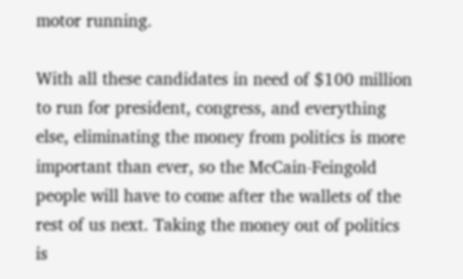motor running.

With all these candidates in need of $100 million to run for president, congress, and everything else, eliminating the money from politics is more important than ever, so the McCain-Feingold people will have to come after the wallets of the rest of us next. Taking the money out of politics is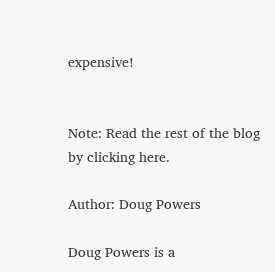expensive!


Note: Read the rest of the blog by clicking here.

Author: Doug Powers

Doug Powers is a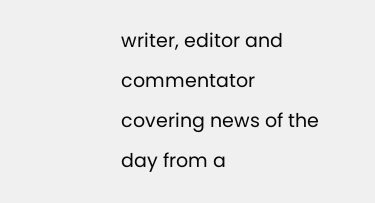writer, editor and commentator covering news of the day from a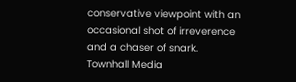conservative viewpoint with an occasional shot of irreverence and a chaser of snark. Townhall Media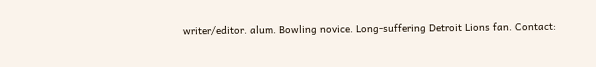writer/editor. alum. Bowling novice. Long-suffering Detroit Lions fan. Contact: